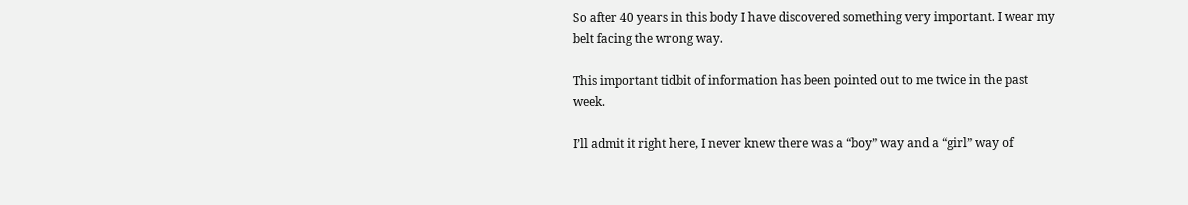So after 40 years in this body I have discovered something very important. I wear my belt facing the wrong way.

This important tidbit of information has been pointed out to me twice in the past week.

I’ll admit it right here, I never knew there was a “boy” way and a “girl” way of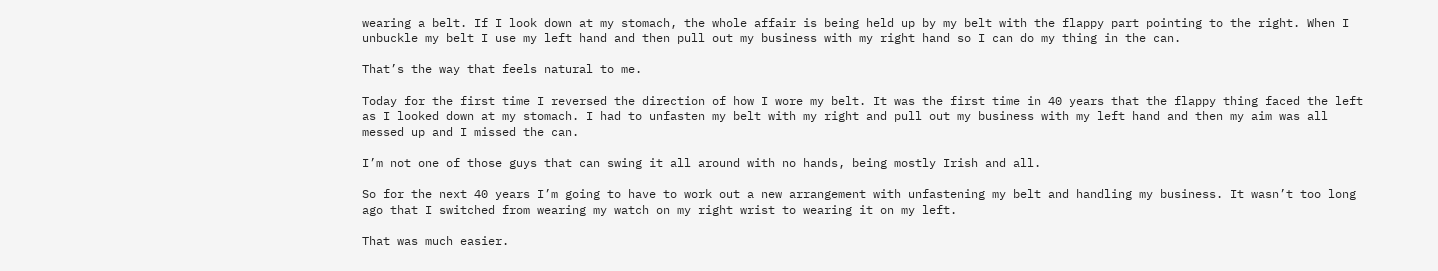wearing a belt. If I look down at my stomach, the whole affair is being held up by my belt with the flappy part pointing to the right. When I unbuckle my belt I use my left hand and then pull out my business with my right hand so I can do my thing in the can.

That’s the way that feels natural to me.

Today for the first time I reversed the direction of how I wore my belt. It was the first time in 40 years that the flappy thing faced the left as I looked down at my stomach. I had to unfasten my belt with my right and pull out my business with my left hand and then my aim was all messed up and I missed the can.

I’m not one of those guys that can swing it all around with no hands, being mostly Irish and all.

So for the next 40 years I’m going to have to work out a new arrangement with unfastening my belt and handling my business. It wasn’t too long ago that I switched from wearing my watch on my right wrist to wearing it on my left.

That was much easier.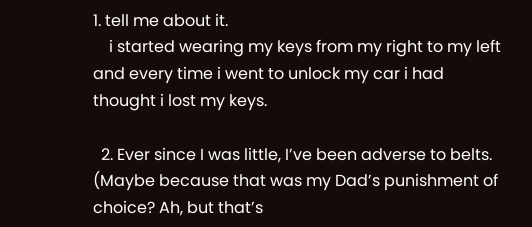1. tell me about it.
    i started wearing my keys from my right to my left and every time i went to unlock my car i had thought i lost my keys.

  2. Ever since I was little, I’ve been adverse to belts. (Maybe because that was my Dad’s punishment of choice? Ah, but that’s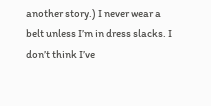another story.) I never wear a belt unless I’m in dress slacks. I don’t think I’ve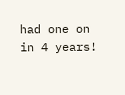had one on in 4 years!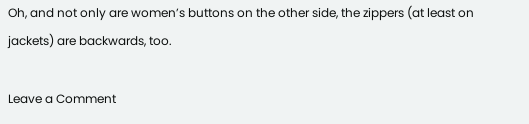Oh, and not only are women’s buttons on the other side, the zippers (at least on jackets) are backwards, too.

Leave a Comment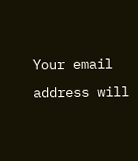Your email address will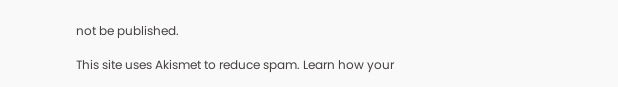not be published.

This site uses Akismet to reduce spam. Learn how your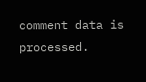comment data is processed.